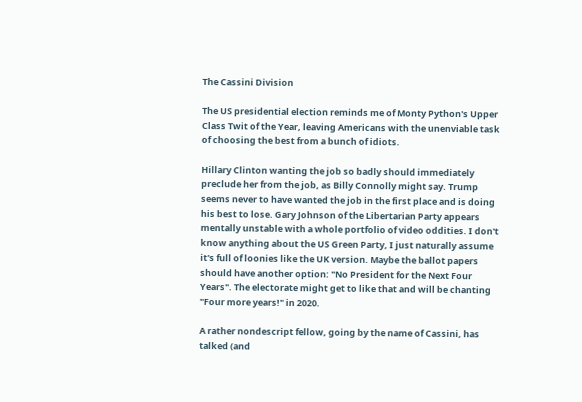The Cassini Division

The US presidential election reminds me of Monty Python's Upper Class Twit of the Year, leaving Americans with the unenviable task of choosing the best from a bunch of idiots.

Hillary Clinton wanting the job so badly should immediately preclude her from the job, as Billy Connolly might say. Trump seems never to have wanted the job in the first place and is doing his best to lose. Gary Johnson of the Libertarian Party appears mentally unstable with a whole portfolio of video oddities. I don't know anything about the US Green Party, I just naturally assume it's full of loonies like the UK version. Maybe the ballot papers should have another option: "No President for the Next Four Years". The electorate might get to like that and will be chanting "Four more years!" in 2020.

A rather nondescript fellow, going by the name of Cassini, has talked (and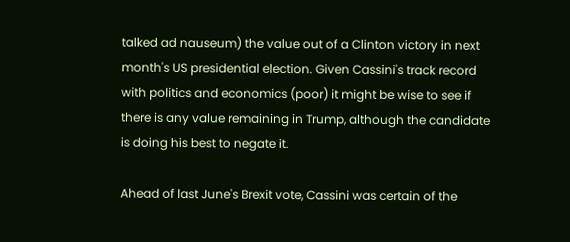talked ad nauseum) the value out of a Clinton victory in next month's US presidential election. Given Cassini's track record with politics and economics (poor) it might be wise to see if there is any value remaining in Trump, although the candidate is doing his best to negate it.

Ahead of last June's Brexit vote, Cassini was certain of the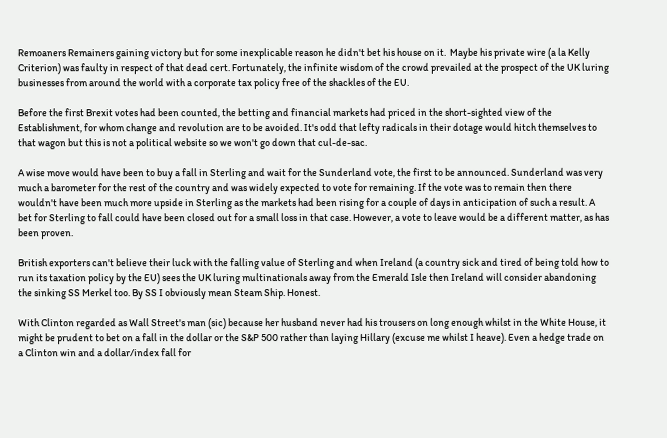Remoaners Remainers gaining victory but for some inexplicable reason he didn't bet his house on it.  Maybe his private wire (a la Kelly Criterion) was faulty in respect of that dead cert. Fortunately, the infinite wisdom of the crowd prevailed at the prospect of the UK luring businesses from around the world with a corporate tax policy free of the shackles of the EU.

Before the first Brexit votes had been counted, the betting and financial markets had priced in the short-sighted view of the Establishment, for whom change and revolution are to be avoided. It's odd that lefty radicals in their dotage would hitch themselves to that wagon but this is not a political website so we won't go down that cul-de-sac.

A wise move would have been to buy a fall in Sterling and wait for the Sunderland vote, the first to be announced. Sunderland was very much a barometer for the rest of the country and was widely expected to vote for remaining. If the vote was to remain then there wouldn't have been much more upside in Sterling as the markets had been rising for a couple of days in anticipation of such a result. A bet for Sterling to fall could have been closed out for a small loss in that case. However, a vote to leave would be a different matter, as has been proven.

British exporters can't believe their luck with the falling value of Sterling and when Ireland (a country sick and tired of being told how to run its taxation policy by the EU) sees the UK luring multinationals away from the Emerald Isle then Ireland will consider abandoning the sinking SS Merkel too. By SS I obviously mean Steam Ship. Honest.

With Clinton regarded as Wall Street's man (sic) because her husband never had his trousers on long enough whilst in the White House, it might be prudent to bet on a fall in the dollar or the S&P 500 rather than laying Hillary (excuse me whilst I heave). Even a hedge trade on a Clinton win and a dollar/index fall for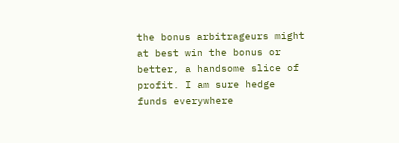the bonus arbitrageurs might at best win the bonus or better, a handsome slice of profit. I am sure hedge funds everywhere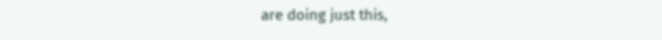are doing just this,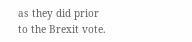as they did prior to the Brexit vote.